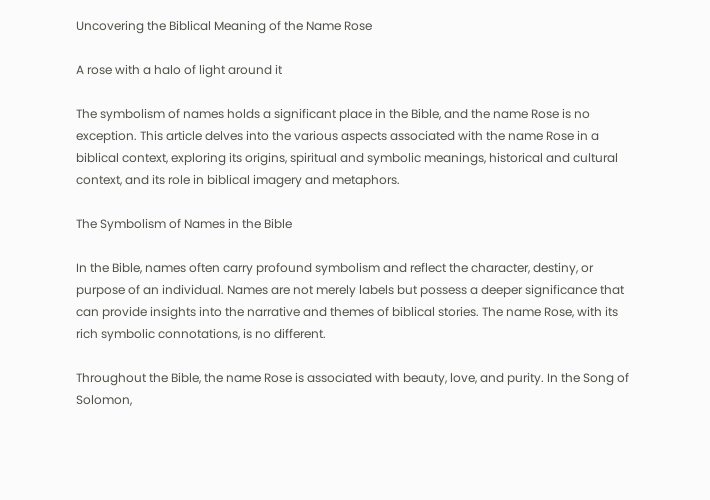Uncovering the Biblical Meaning of the Name Rose

A rose with a halo of light around it

The symbolism of names holds a significant place in the Bible, and the name Rose is no exception. This article delves into the various aspects associated with the name Rose in a biblical context, exploring its origins, spiritual and symbolic meanings, historical and cultural context, and its role in biblical imagery and metaphors.

The Symbolism of Names in the Bible

In the Bible, names often carry profound symbolism and reflect the character, destiny, or purpose of an individual. Names are not merely labels but possess a deeper significance that can provide insights into the narrative and themes of biblical stories. The name Rose, with its rich symbolic connotations, is no different.

Throughout the Bible, the name Rose is associated with beauty, love, and purity. In the Song of Solomon,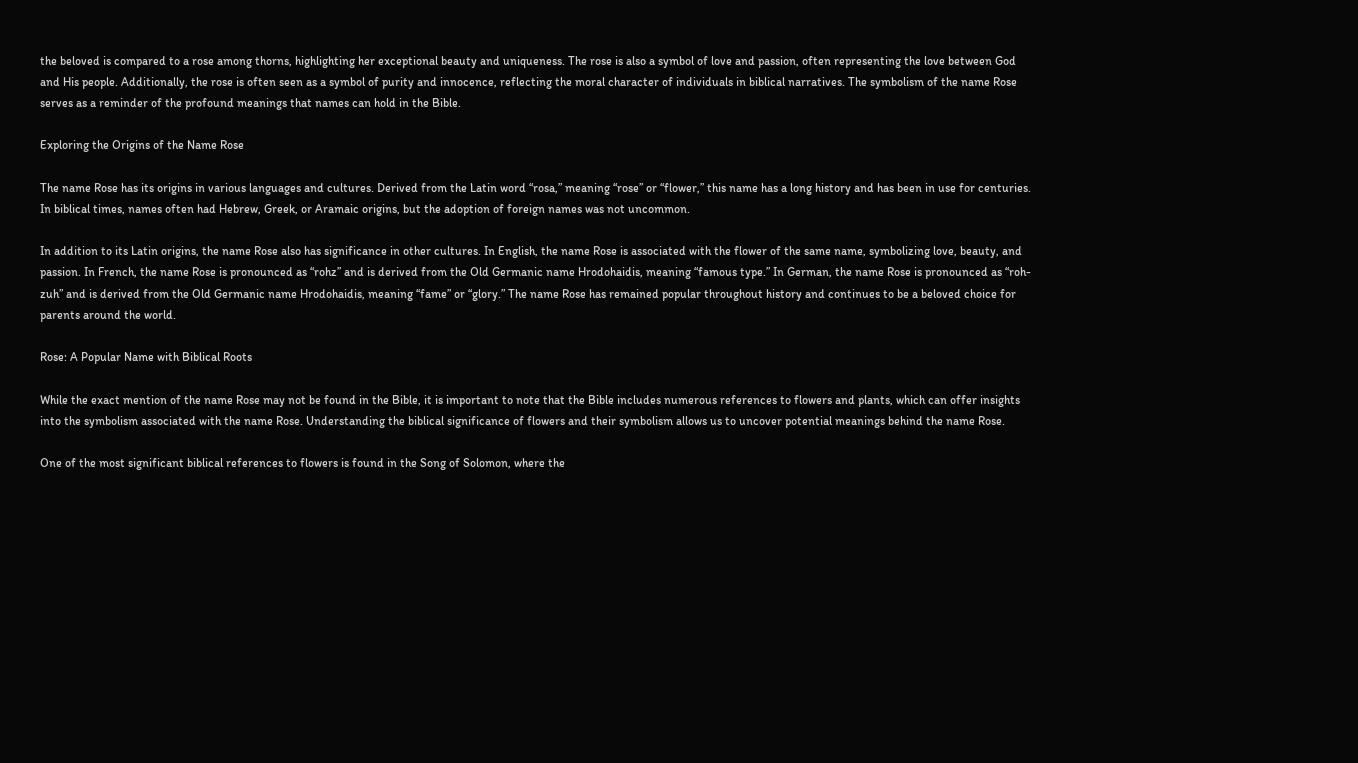the beloved is compared to a rose among thorns, highlighting her exceptional beauty and uniqueness. The rose is also a symbol of love and passion, often representing the love between God and His people. Additionally, the rose is often seen as a symbol of purity and innocence, reflecting the moral character of individuals in biblical narratives. The symbolism of the name Rose serves as a reminder of the profound meanings that names can hold in the Bible.

Exploring the Origins of the Name Rose

The name Rose has its origins in various languages and cultures. Derived from the Latin word “rosa,” meaning “rose” or “flower,” this name has a long history and has been in use for centuries. In biblical times, names often had Hebrew, Greek, or Aramaic origins, but the adoption of foreign names was not uncommon.

In addition to its Latin origins, the name Rose also has significance in other cultures. In English, the name Rose is associated with the flower of the same name, symbolizing love, beauty, and passion. In French, the name Rose is pronounced as “rohz” and is derived from the Old Germanic name Hrodohaidis, meaning “famous type.” In German, the name Rose is pronounced as “roh-zuh” and is derived from the Old Germanic name Hrodohaidis, meaning “fame” or “glory.” The name Rose has remained popular throughout history and continues to be a beloved choice for parents around the world.

Rose: A Popular Name with Biblical Roots

While the exact mention of the name Rose may not be found in the Bible, it is important to note that the Bible includes numerous references to flowers and plants, which can offer insights into the symbolism associated with the name Rose. Understanding the biblical significance of flowers and their symbolism allows us to uncover potential meanings behind the name Rose.

One of the most significant biblical references to flowers is found in the Song of Solomon, where the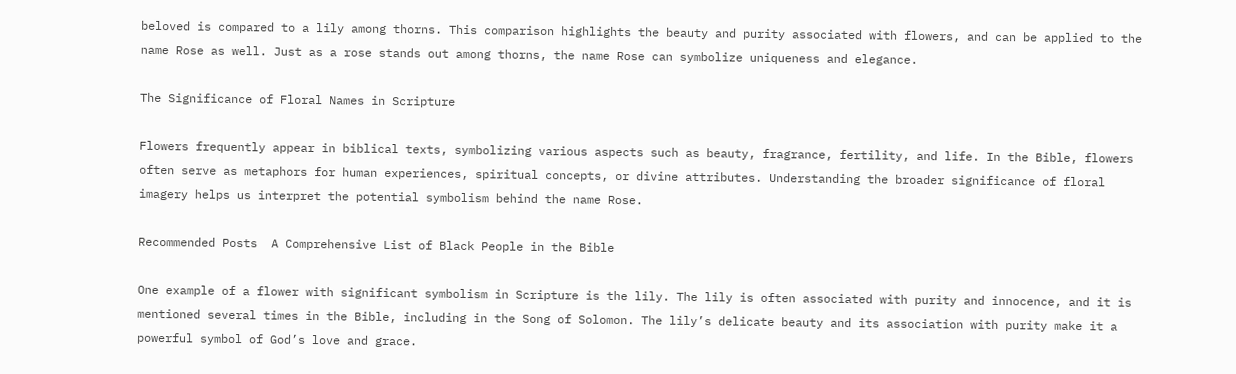beloved is compared to a lily among thorns. This comparison highlights the beauty and purity associated with flowers, and can be applied to the name Rose as well. Just as a rose stands out among thorns, the name Rose can symbolize uniqueness and elegance.

The Significance of Floral Names in Scripture

Flowers frequently appear in biblical texts, symbolizing various aspects such as beauty, fragrance, fertility, and life. In the Bible, flowers often serve as metaphors for human experiences, spiritual concepts, or divine attributes. Understanding the broader significance of floral imagery helps us interpret the potential symbolism behind the name Rose.

Recommended Posts  A Comprehensive List of Black People in the Bible

One example of a flower with significant symbolism in Scripture is the lily. The lily is often associated with purity and innocence, and it is mentioned several times in the Bible, including in the Song of Solomon. The lily’s delicate beauty and its association with purity make it a powerful symbol of God’s love and grace.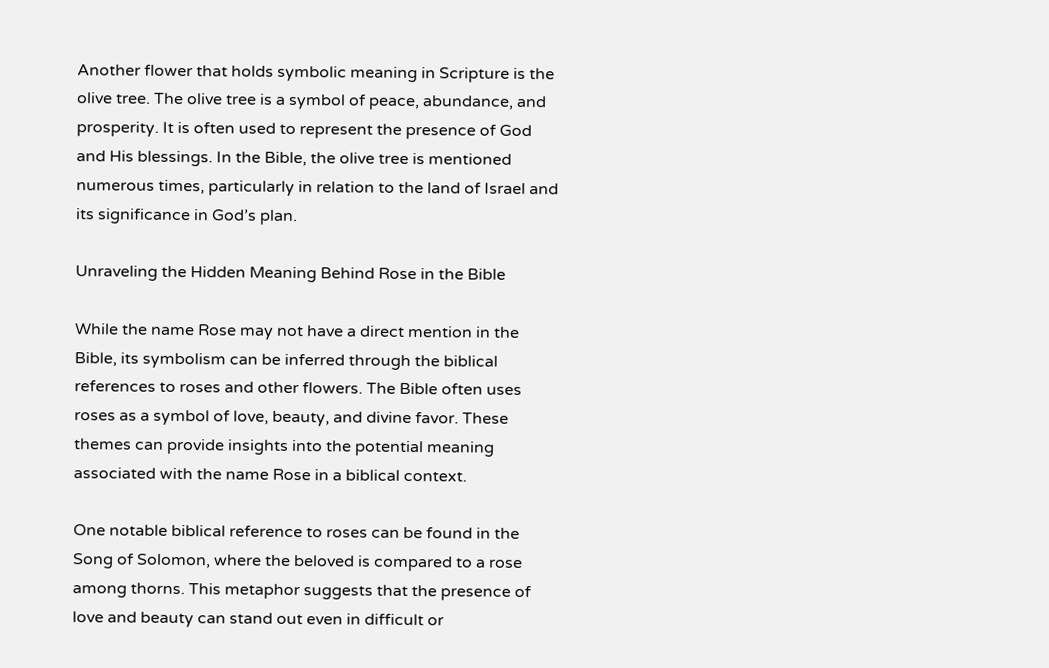Another flower that holds symbolic meaning in Scripture is the olive tree. The olive tree is a symbol of peace, abundance, and prosperity. It is often used to represent the presence of God and His blessings. In the Bible, the olive tree is mentioned numerous times, particularly in relation to the land of Israel and its significance in God’s plan.

Unraveling the Hidden Meaning Behind Rose in the Bible

While the name Rose may not have a direct mention in the Bible, its symbolism can be inferred through the biblical references to roses and other flowers. The Bible often uses roses as a symbol of love, beauty, and divine favor. These themes can provide insights into the potential meaning associated with the name Rose in a biblical context.

One notable biblical reference to roses can be found in the Song of Solomon, where the beloved is compared to a rose among thorns. This metaphor suggests that the presence of love and beauty can stand out even in difficult or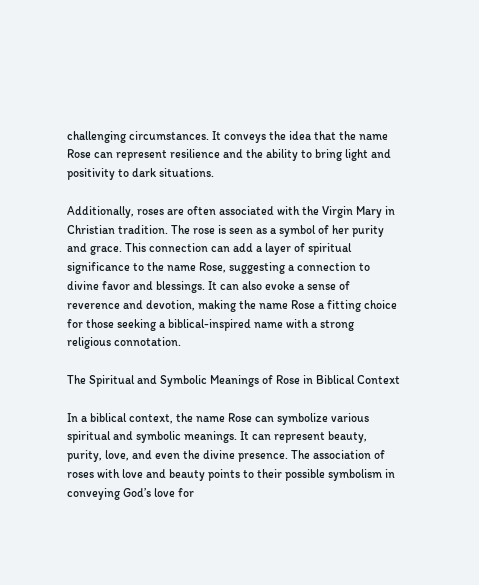challenging circumstances. It conveys the idea that the name Rose can represent resilience and the ability to bring light and positivity to dark situations.

Additionally, roses are often associated with the Virgin Mary in Christian tradition. The rose is seen as a symbol of her purity and grace. This connection can add a layer of spiritual significance to the name Rose, suggesting a connection to divine favor and blessings. It can also evoke a sense of reverence and devotion, making the name Rose a fitting choice for those seeking a biblical-inspired name with a strong religious connotation.

The Spiritual and Symbolic Meanings of Rose in Biblical Context

In a biblical context, the name Rose can symbolize various spiritual and symbolic meanings. It can represent beauty, purity, love, and even the divine presence. The association of roses with love and beauty points to their possible symbolism in conveying God’s love for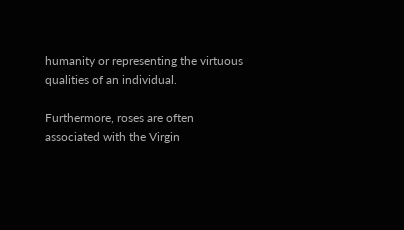humanity or representing the virtuous qualities of an individual.

Furthermore, roses are often associated with the Virgin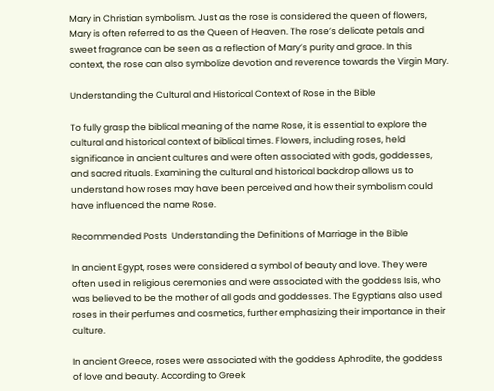Mary in Christian symbolism. Just as the rose is considered the queen of flowers, Mary is often referred to as the Queen of Heaven. The rose’s delicate petals and sweet fragrance can be seen as a reflection of Mary’s purity and grace. In this context, the rose can also symbolize devotion and reverence towards the Virgin Mary.

Understanding the Cultural and Historical Context of Rose in the Bible

To fully grasp the biblical meaning of the name Rose, it is essential to explore the cultural and historical context of biblical times. Flowers, including roses, held significance in ancient cultures and were often associated with gods, goddesses, and sacred rituals. Examining the cultural and historical backdrop allows us to understand how roses may have been perceived and how their symbolism could have influenced the name Rose.

Recommended Posts  Understanding the Definitions of Marriage in the Bible

In ancient Egypt, roses were considered a symbol of beauty and love. They were often used in religious ceremonies and were associated with the goddess Isis, who was believed to be the mother of all gods and goddesses. The Egyptians also used roses in their perfumes and cosmetics, further emphasizing their importance in their culture.

In ancient Greece, roses were associated with the goddess Aphrodite, the goddess of love and beauty. According to Greek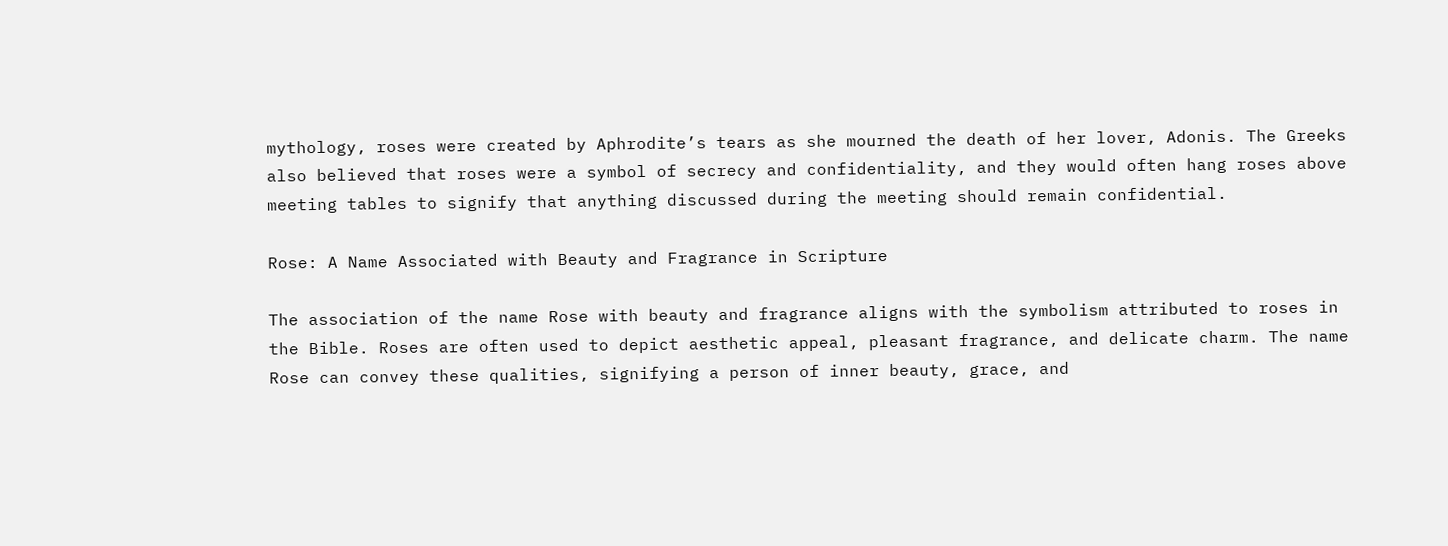mythology, roses were created by Aphrodite’s tears as she mourned the death of her lover, Adonis. The Greeks also believed that roses were a symbol of secrecy and confidentiality, and they would often hang roses above meeting tables to signify that anything discussed during the meeting should remain confidential.

Rose: A Name Associated with Beauty and Fragrance in Scripture

The association of the name Rose with beauty and fragrance aligns with the symbolism attributed to roses in the Bible. Roses are often used to depict aesthetic appeal, pleasant fragrance, and delicate charm. The name Rose can convey these qualities, signifying a person of inner beauty, grace, and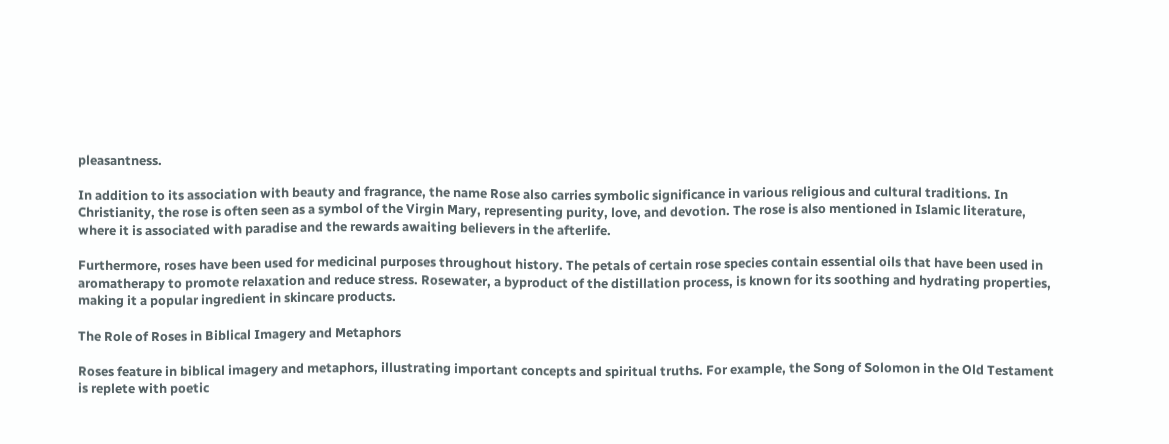pleasantness.

In addition to its association with beauty and fragrance, the name Rose also carries symbolic significance in various religious and cultural traditions. In Christianity, the rose is often seen as a symbol of the Virgin Mary, representing purity, love, and devotion. The rose is also mentioned in Islamic literature, where it is associated with paradise and the rewards awaiting believers in the afterlife.

Furthermore, roses have been used for medicinal purposes throughout history. The petals of certain rose species contain essential oils that have been used in aromatherapy to promote relaxation and reduce stress. Rosewater, a byproduct of the distillation process, is known for its soothing and hydrating properties, making it a popular ingredient in skincare products.

The Role of Roses in Biblical Imagery and Metaphors

Roses feature in biblical imagery and metaphors, illustrating important concepts and spiritual truths. For example, the Song of Solomon in the Old Testament is replete with poetic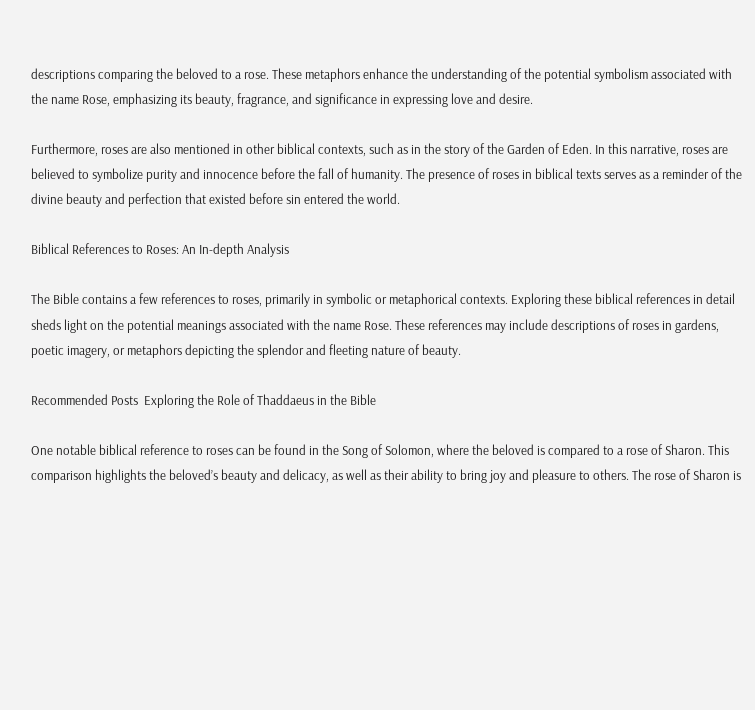descriptions comparing the beloved to a rose. These metaphors enhance the understanding of the potential symbolism associated with the name Rose, emphasizing its beauty, fragrance, and significance in expressing love and desire.

Furthermore, roses are also mentioned in other biblical contexts, such as in the story of the Garden of Eden. In this narrative, roses are believed to symbolize purity and innocence before the fall of humanity. The presence of roses in biblical texts serves as a reminder of the divine beauty and perfection that existed before sin entered the world.

Biblical References to Roses: An In-depth Analysis

The Bible contains a few references to roses, primarily in symbolic or metaphorical contexts. Exploring these biblical references in detail sheds light on the potential meanings associated with the name Rose. These references may include descriptions of roses in gardens, poetic imagery, or metaphors depicting the splendor and fleeting nature of beauty.

Recommended Posts  Exploring the Role of Thaddaeus in the Bible

One notable biblical reference to roses can be found in the Song of Solomon, where the beloved is compared to a rose of Sharon. This comparison highlights the beloved’s beauty and delicacy, as well as their ability to bring joy and pleasure to others. The rose of Sharon is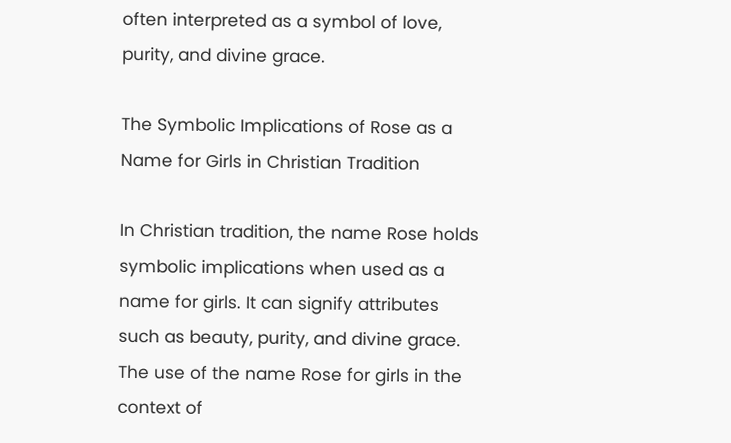often interpreted as a symbol of love, purity, and divine grace.

The Symbolic Implications of Rose as a Name for Girls in Christian Tradition

In Christian tradition, the name Rose holds symbolic implications when used as a name for girls. It can signify attributes such as beauty, purity, and divine grace. The use of the name Rose for girls in the context of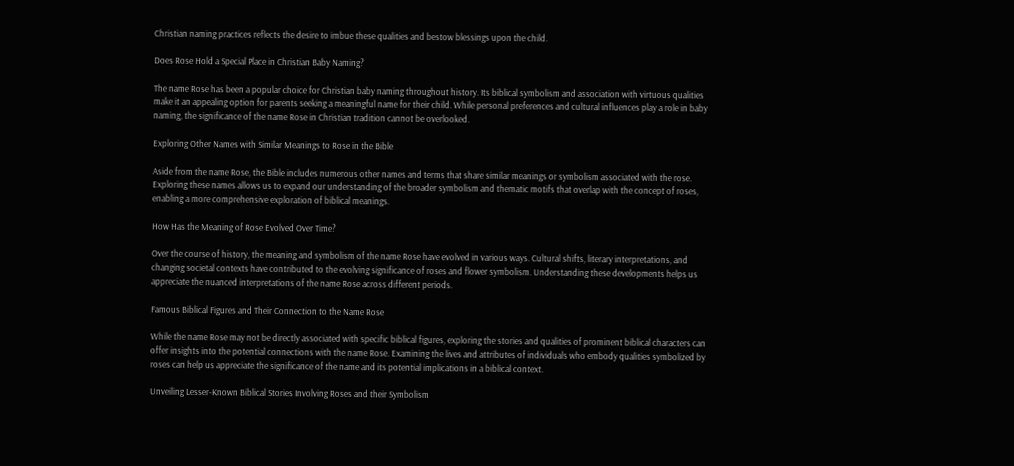Christian naming practices reflects the desire to imbue these qualities and bestow blessings upon the child.

Does Rose Hold a Special Place in Christian Baby Naming?

The name Rose has been a popular choice for Christian baby naming throughout history. Its biblical symbolism and association with virtuous qualities make it an appealing option for parents seeking a meaningful name for their child. While personal preferences and cultural influences play a role in baby naming, the significance of the name Rose in Christian tradition cannot be overlooked.

Exploring Other Names with Similar Meanings to Rose in the Bible

Aside from the name Rose, the Bible includes numerous other names and terms that share similar meanings or symbolism associated with the rose. Exploring these names allows us to expand our understanding of the broader symbolism and thematic motifs that overlap with the concept of roses, enabling a more comprehensive exploration of biblical meanings.

How Has the Meaning of Rose Evolved Over Time?

Over the course of history, the meaning and symbolism of the name Rose have evolved in various ways. Cultural shifts, literary interpretations, and changing societal contexts have contributed to the evolving significance of roses and flower symbolism. Understanding these developments helps us appreciate the nuanced interpretations of the name Rose across different periods.

Famous Biblical Figures and Their Connection to the Name Rose

While the name Rose may not be directly associated with specific biblical figures, exploring the stories and qualities of prominent biblical characters can offer insights into the potential connections with the name Rose. Examining the lives and attributes of individuals who embody qualities symbolized by roses can help us appreciate the significance of the name and its potential implications in a biblical context.

Unveiling Lesser-Known Biblical Stories Involving Roses and their Symbolism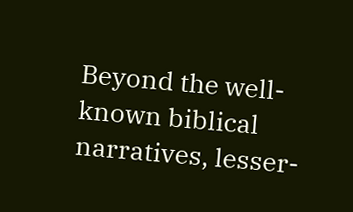Beyond the well-known biblical narratives, lesser-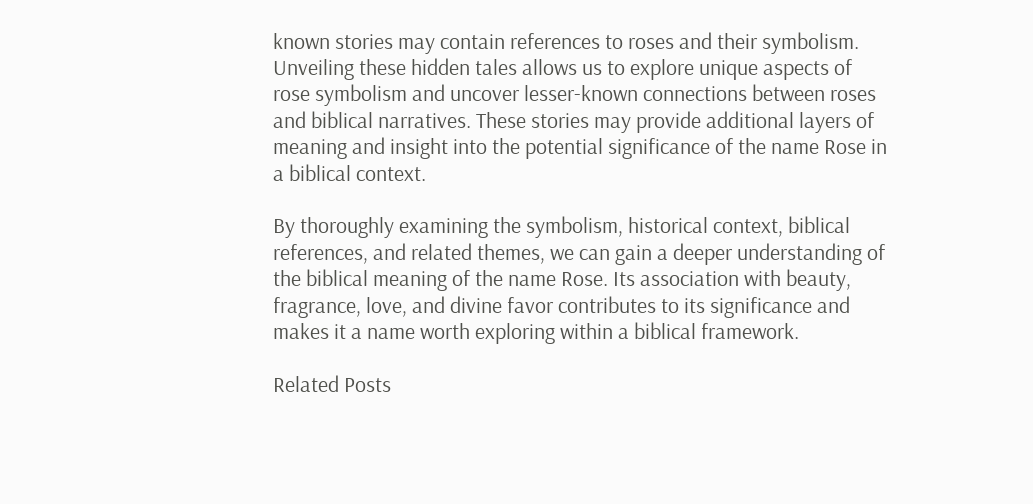known stories may contain references to roses and their symbolism. Unveiling these hidden tales allows us to explore unique aspects of rose symbolism and uncover lesser-known connections between roses and biblical narratives. These stories may provide additional layers of meaning and insight into the potential significance of the name Rose in a biblical context.

By thoroughly examining the symbolism, historical context, biblical references, and related themes, we can gain a deeper understanding of the biblical meaning of the name Rose. Its association with beauty, fragrance, love, and divine favor contributes to its significance and makes it a name worth exploring within a biblical framework.

Related Posts